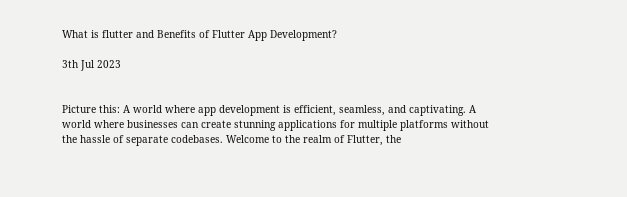What is flutter and Benefits of Flutter App Development?

3th Jul 2023


Picture this: A world where app development is efficient, seamless, and captivating. A world where businesses can create stunning applications for multiple platforms without the hassle of separate codebases. Welcome to the realm of Flutter, the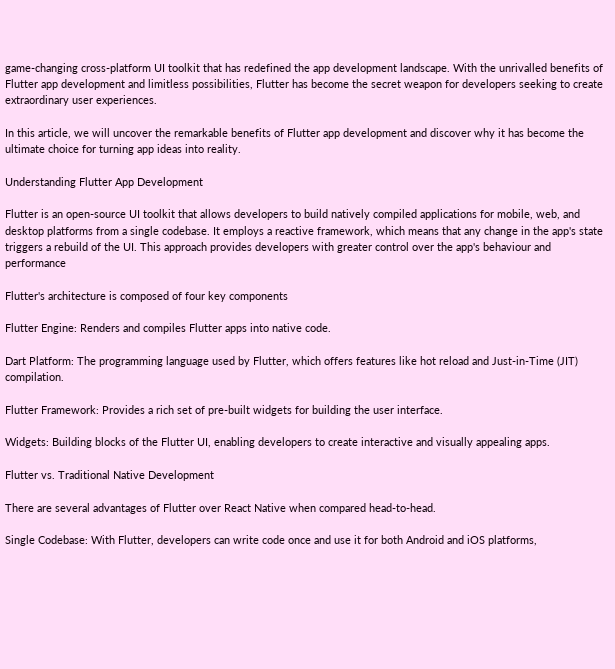game-changing cross-platform UI toolkit that has redefined the app development landscape. With the unrivalled benefits of Flutter app development and limitless possibilities, Flutter has become the secret weapon for developers seeking to create extraordinary user experiences.

In this article, we will uncover the remarkable benefits of Flutter app development and discover why it has become the ultimate choice for turning app ideas into reality.

Understanding Flutter App Development

Flutter is an open-source UI toolkit that allows developers to build natively compiled applications for mobile, web, and desktop platforms from a single codebase. It employs a reactive framework, which means that any change in the app's state triggers a rebuild of the UI. This approach provides developers with greater control over the app's behaviour and performance

Flutter's architecture is composed of four key components

Flutter Engine: Renders and compiles Flutter apps into native code.

Dart Platform: The programming language used by Flutter, which offers features like hot reload and Just-in-Time (JIT) compilation.

Flutter Framework: Provides a rich set of pre-built widgets for building the user interface.

Widgets: Building blocks of the Flutter UI, enabling developers to create interactive and visually appealing apps.

Flutter vs. Traditional Native Development

There are several advantages of Flutter over React Native when compared head-to-head.

Single Codebase: With Flutter, developers can write code once and use it for both Android and iOS platforms,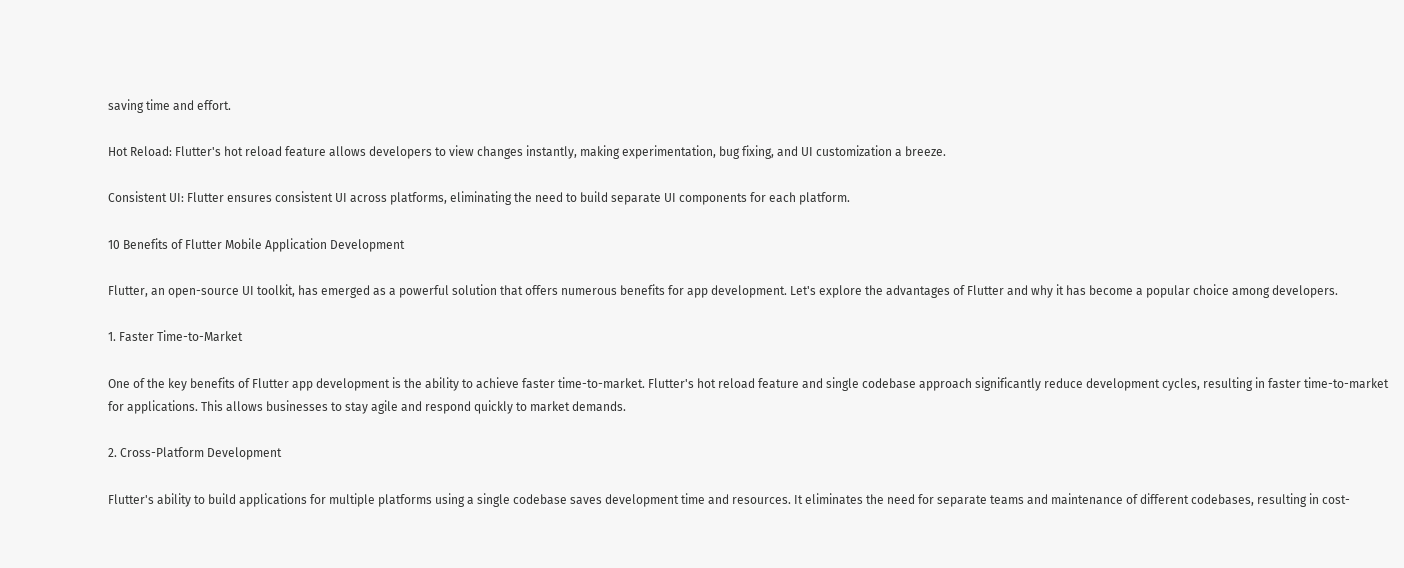saving time and effort.

Hot Reload: Flutter's hot reload feature allows developers to view changes instantly, making experimentation, bug fixing, and UI customization a breeze.

Consistent UI: Flutter ensures consistent UI across platforms, eliminating the need to build separate UI components for each platform.

10 Benefits of Flutter Mobile Application Development

Flutter, an open-source UI toolkit, has emerged as a powerful solution that offers numerous benefits for app development. Let's explore the advantages of Flutter and why it has become a popular choice among developers.

1. Faster Time-to-Market

One of the key benefits of Flutter app development is the ability to achieve faster time-to-market. Flutter's hot reload feature and single codebase approach significantly reduce development cycles, resulting in faster time-to-market for applications. This allows businesses to stay agile and respond quickly to market demands.

2. Cross-Platform Development

Flutter's ability to build applications for multiple platforms using a single codebase saves development time and resources. It eliminates the need for separate teams and maintenance of different codebases, resulting in cost-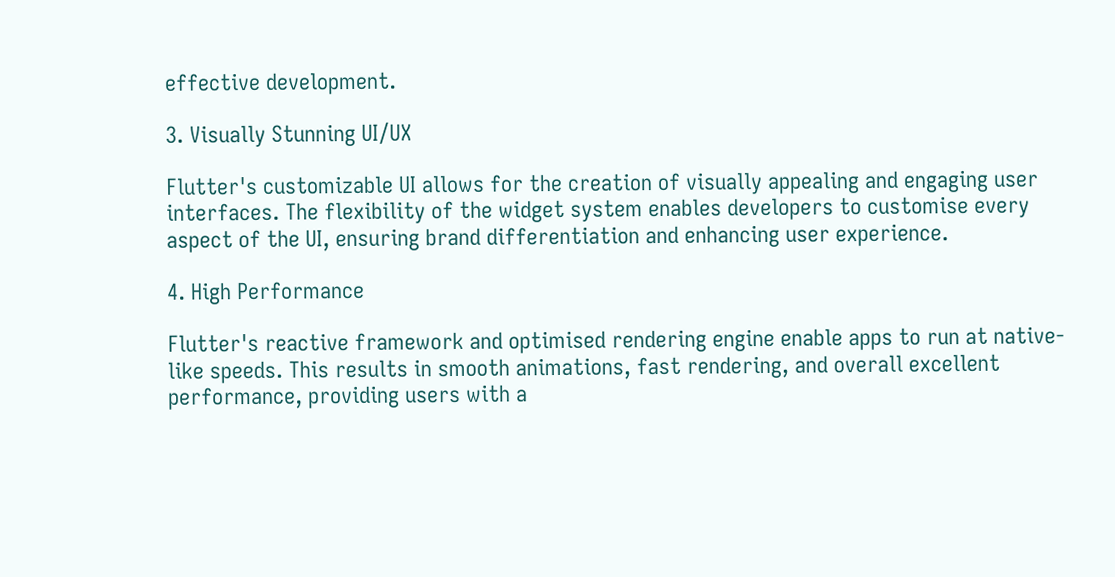effective development.

3. Visually Stunning UI/UX

Flutter's customizable UI allows for the creation of visually appealing and engaging user interfaces. The flexibility of the widget system enables developers to customise every aspect of the UI, ensuring brand differentiation and enhancing user experience.

4. High Performance

Flutter's reactive framework and optimised rendering engine enable apps to run at native-like speeds. This results in smooth animations, fast rendering, and overall excellent performance, providing users with a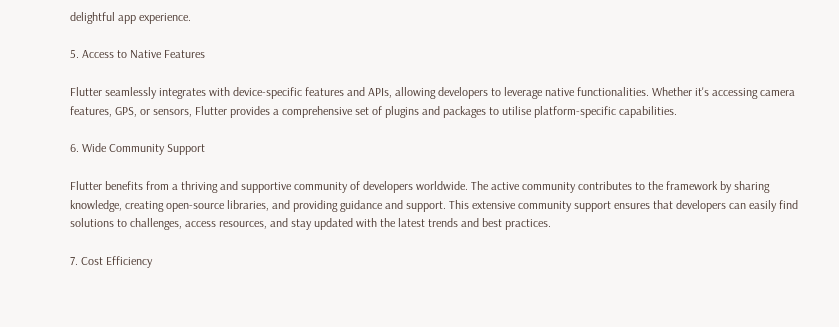delightful app experience.

5. Access to Native Features

Flutter seamlessly integrates with device-specific features and APIs, allowing developers to leverage native functionalities. Whether it's accessing camera features, GPS, or sensors, Flutter provides a comprehensive set of plugins and packages to utilise platform-specific capabilities.

6. Wide Community Support

Flutter benefits from a thriving and supportive community of developers worldwide. The active community contributes to the framework by sharing knowledge, creating open-source libraries, and providing guidance and support. This extensive community support ensures that developers can easily find solutions to challenges, access resources, and stay updated with the latest trends and best practices.

7. Cost Efficiency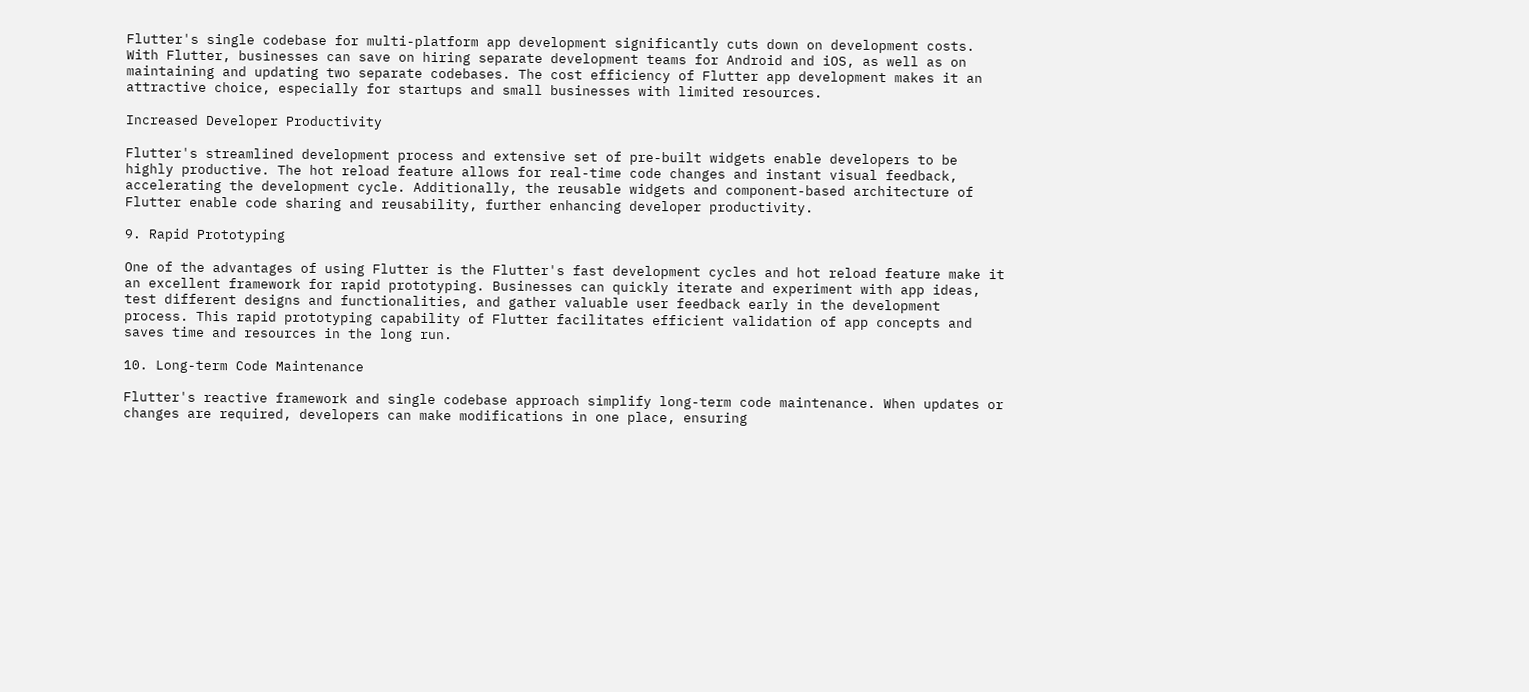Flutter's single codebase for multi-platform app development significantly cuts down on development costs. With Flutter, businesses can save on hiring separate development teams for Android and iOS, as well as on maintaining and updating two separate codebases. The cost efficiency of Flutter app development makes it an attractive choice, especially for startups and small businesses with limited resources.

Increased Developer Productivity

Flutter's streamlined development process and extensive set of pre-built widgets enable developers to be highly productive. The hot reload feature allows for real-time code changes and instant visual feedback, accelerating the development cycle. Additionally, the reusable widgets and component-based architecture of Flutter enable code sharing and reusability, further enhancing developer productivity.

9. Rapid Prototyping

One of the advantages of using Flutter is the Flutter's fast development cycles and hot reload feature make it an excellent framework for rapid prototyping. Businesses can quickly iterate and experiment with app ideas, test different designs and functionalities, and gather valuable user feedback early in the development process. This rapid prototyping capability of Flutter facilitates efficient validation of app concepts and saves time and resources in the long run.

10. Long-term Code Maintenance

Flutter's reactive framework and single codebase approach simplify long-term code maintenance. When updates or changes are required, developers can make modifications in one place, ensuring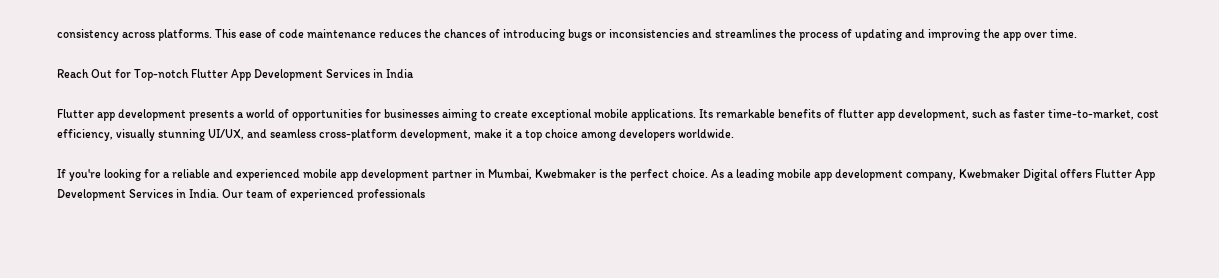consistency across platforms. This ease of code maintenance reduces the chances of introducing bugs or inconsistencies and streamlines the process of updating and improving the app over time.

Reach Out for Top-notch Flutter App Development Services in India

Flutter app development presents a world of opportunities for businesses aiming to create exceptional mobile applications. Its remarkable benefits of flutter app development, such as faster time-to-market, cost efficiency, visually stunning UI/UX, and seamless cross-platform development, make it a top choice among developers worldwide.

If you're looking for a reliable and experienced mobile app development partner in Mumbai, Kwebmaker is the perfect choice. As a leading mobile app development company, Kwebmaker Digital offers Flutter App Development Services in India. Our team of experienced professionals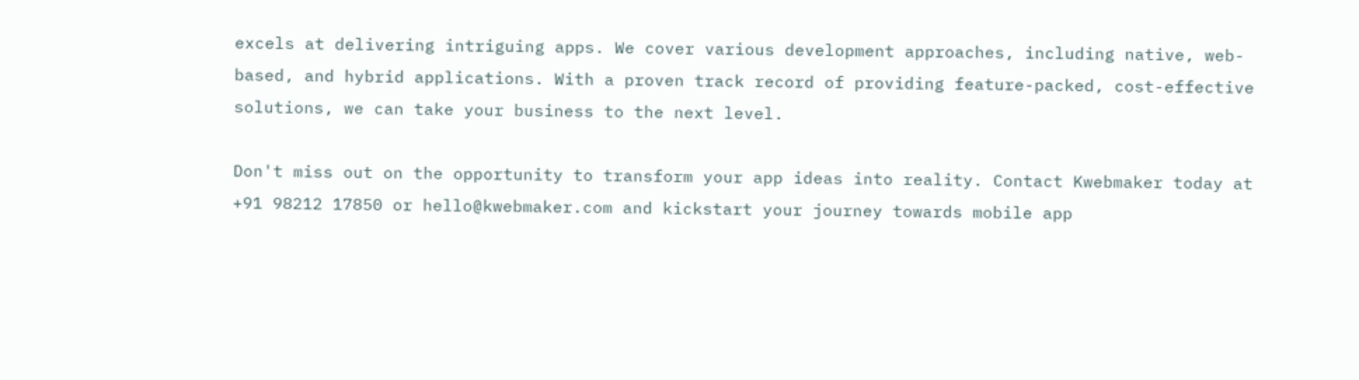excels at delivering intriguing apps. We cover various development approaches, including native, web-based, and hybrid applications. With a proven track record of providing feature-packed, cost-effective solutions, we can take your business to the next level.

Don't miss out on the opportunity to transform your app ideas into reality. Contact Kwebmaker today at +91 98212 17850 or hello@kwebmaker.com and kickstart your journey towards mobile app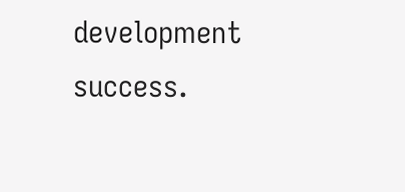development success.